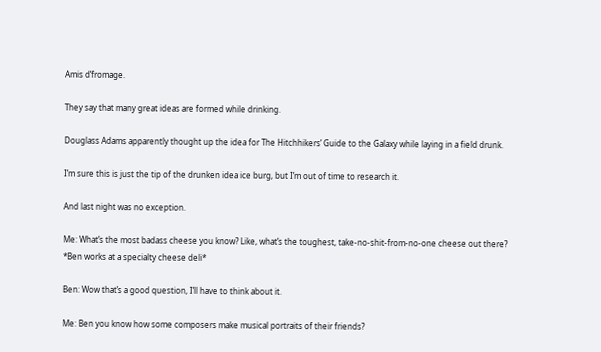Amis d’fromage.

They say that many great ideas are formed while drinking.

Douglass Adams apparently thought up the idea for The Hitchhikers’ Guide to the Galaxy while laying in a field drunk.

I’m sure this is just the tip of the drunken idea ice burg, but I’m out of time to research it.

And last night was no exception.

Me: What’s the most badass cheese you know? Like, what’s the toughest, take-no-shit-from-no-one cheese out there? *Ben works at a specialty cheese deli*

Ben: Wow that’s a good question, I’ll have to think about it.

Me: Ben you know how some composers make musical portraits of their friends?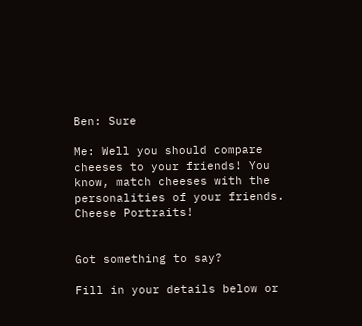Ben: Sure

Me: Well you should compare cheeses to your friends! You know, match cheeses with the personalities of your friends. Cheese Portraits!


Got something to say?

Fill in your details below or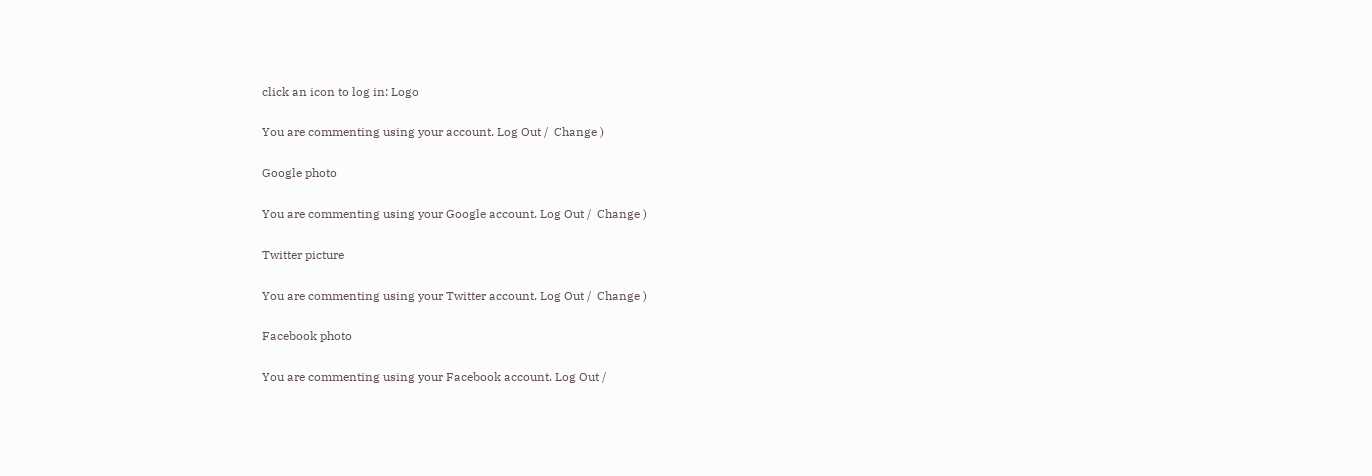click an icon to log in: Logo

You are commenting using your account. Log Out /  Change )

Google photo

You are commenting using your Google account. Log Out /  Change )

Twitter picture

You are commenting using your Twitter account. Log Out /  Change )

Facebook photo

You are commenting using your Facebook account. Log Out /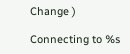Change )

Connecting to %s